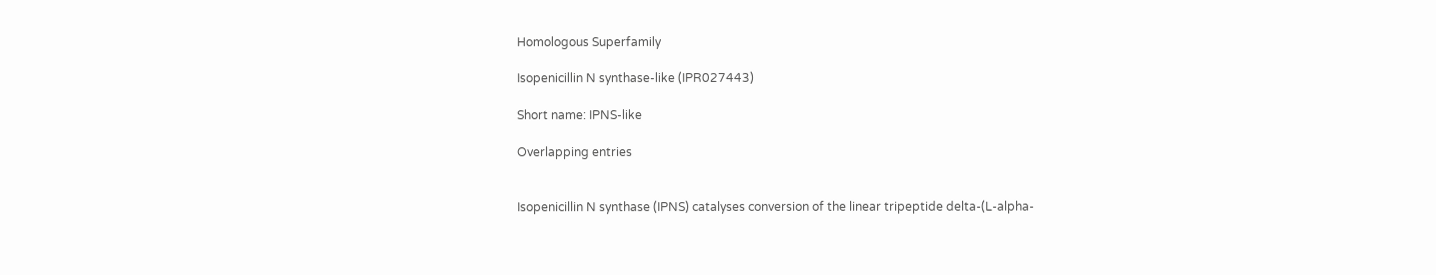Homologous Superfamily

Isopenicillin N synthase-like (IPR027443)

Short name: IPNS-like

Overlapping entries


Isopenicillin N synthase (IPNS) catalyses conversion of the linear tripeptide delta-(L-alpha-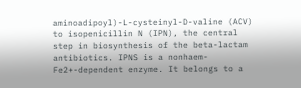aminoadipoyl)-L-cysteinyl-D-valine (ACV) to isopenicillin N (IPN), the central step in biosynthesis of the beta-lactam antibiotics. IPNS is a nonhaem-Fe2+-dependent enzyme. It belongs to a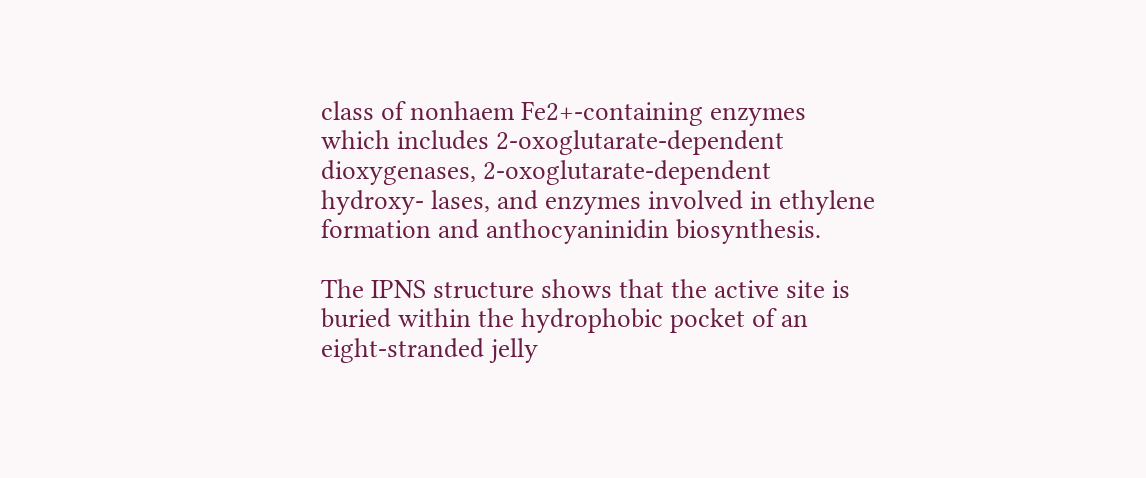class of nonhaem Fe2+-containing enzymes which includes 2-oxoglutarate-dependent dioxygenases, 2-oxoglutarate-dependent hydroxy- lases, and enzymes involved in ethylene formation and anthocyaninidin biosynthesis.

The IPNS structure shows that the active site is buried within the hydrophobic pocket of an eight-stranded jelly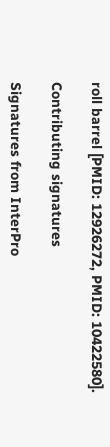roll barrel [PMID: 12926272, PMID: 10422580].

Contributing signatures

Signatures from InterPro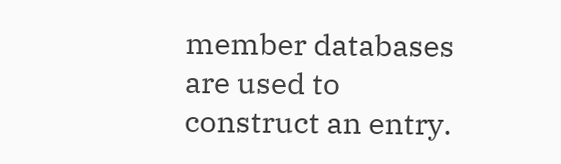member databases are used to construct an entry.